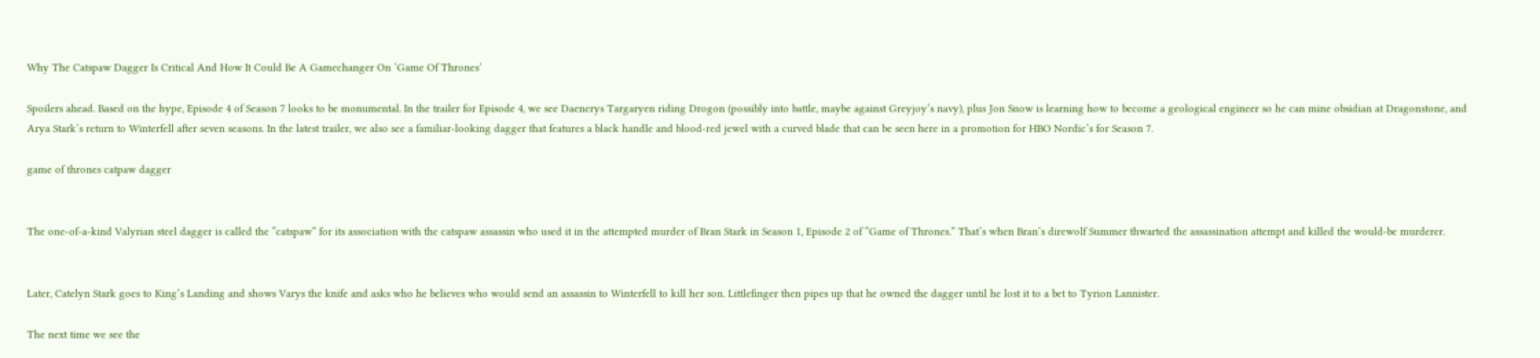Why The Catspaw Dagger Is Critical And How It Could Be A Gamechanger On ‘Game Of Thrones’

Spoilers ahead. Based on the hype, Episode 4 of Season 7 looks to be monumental. In the trailer for Episode 4, we see Daenerys Targaryen riding Drogon (possibly into battle, maybe against Greyjoy’s navy), plus Jon Snow is learning how to become a geological engineer so he can mine obsidian at Dragonstone, and Arya Stark’s return to Winterfell after seven seasons. In the latest trailer, we also see a familiar-looking dagger that features a black handle and blood-red jewel with a curved blade that can be seen here in a promotion for HBO Nordic’s for Season 7.

game of thrones catpaw dagger


The one-of-a-kind Valyrian steel dagger is called the “catspaw” for its association with the catspaw assassin who used it in the attempted murder of Bran Stark in Season 1, Episode 2 of “Game of Thrones.” That’s when Bran’s direwolf Summer thwarted the assassination attempt and killed the would-be murderer.


Later, Catelyn Stark goes to King’s Landing and shows Varys the knife and asks who he believes who would send an assassin to Winterfell to kill her son. Littlefinger then pipes up that he owned the dagger until he lost it to a bet to Tyrion Lannister.

The next time we see the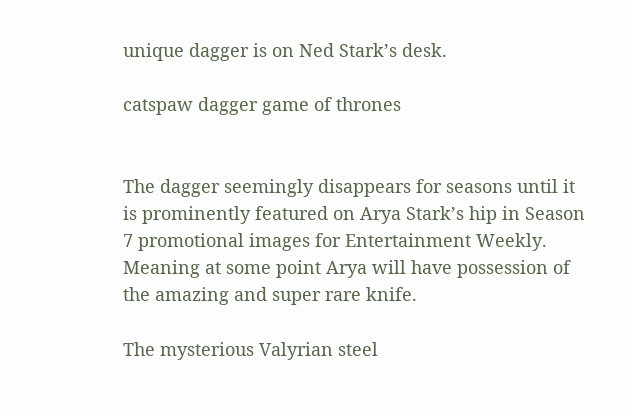unique dagger is on Ned Stark’s desk.

catspaw dagger game of thrones


The dagger seemingly disappears for seasons until it is prominently featured on Arya Stark’s hip in Season 7 promotional images for Entertainment Weekly. Meaning at some point Arya will have possession of the amazing and super rare knife.

The mysterious Valyrian steel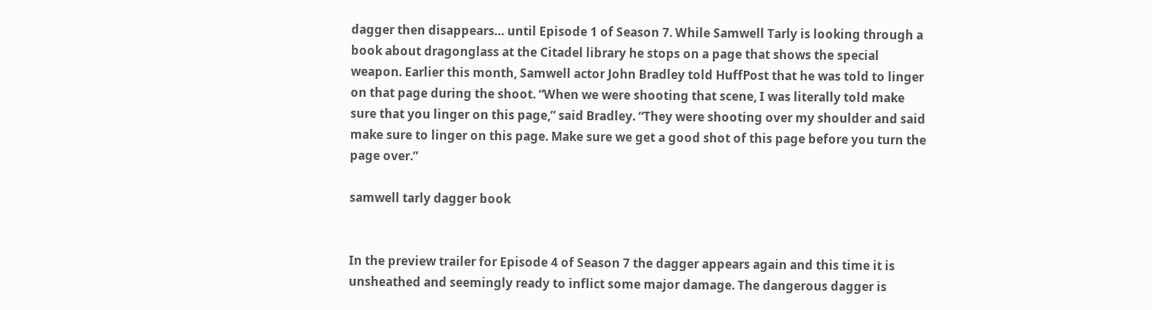dagger then disappears… until Episode 1 of Season 7. While Samwell Tarly is looking through a book about dragonglass at the Citadel library he stops on a page that shows the special weapon. Earlier this month, Samwell actor John Bradley told HuffPost that he was told to linger on that page during the shoot. “When we were shooting that scene, I was literally told make sure that you linger on this page,” said Bradley. “They were shooting over my shoulder and said make sure to linger on this page. Make sure we get a good shot of this page before you turn the page over.”

samwell tarly dagger book


In the preview trailer for Episode 4 of Season 7 the dagger appears again and this time it is unsheathed and seemingly ready to inflict some major damage. The dangerous dagger is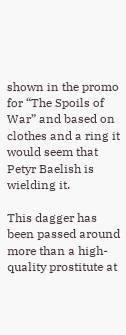shown in the promo for “The Spoils of War” and based on clothes and a ring it would seem that Petyr Baelish is wielding it.

This dagger has been passed around more than a high-quality prostitute at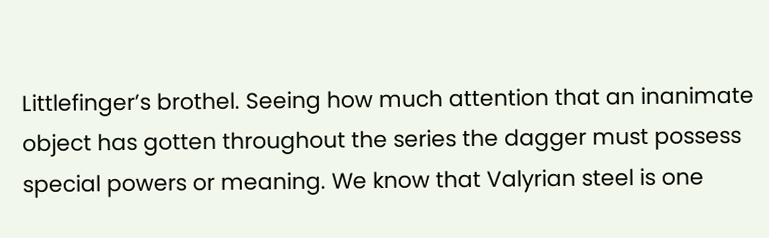Littlefinger’s brothel. Seeing how much attention that an inanimate object has gotten throughout the series the dagger must possess special powers or meaning. We know that Valyrian steel is one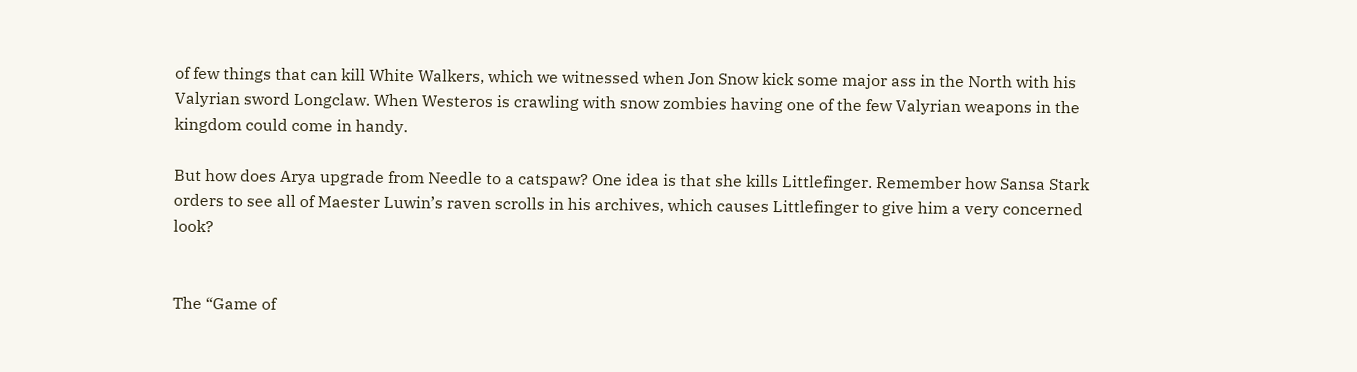of few things that can kill White Walkers, which we witnessed when Jon Snow kick some major ass in the North with his Valyrian sword Longclaw. When Westeros is crawling with snow zombies having one of the few Valyrian weapons in the kingdom could come in handy.

But how does Arya upgrade from Needle to a catspaw? One idea is that she kills Littlefinger. Remember how Sansa Stark orders to see all of Maester Luwin’s raven scrolls in his archives, which causes Littlefinger to give him a very concerned look?


The “Game of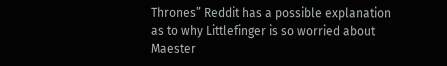Thrones” Reddit has a possible explanation as to why Littlefinger is so worried about Maester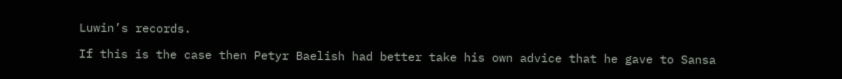Luwin’s records.

If this is the case then Petyr Baelish had better take his own advice that he gave to Sansa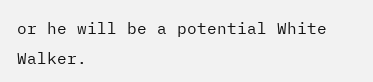or he will be a potential White Walker.